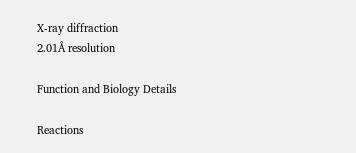X-ray diffraction
2.01Å resolution

Function and Biology Details

Reactions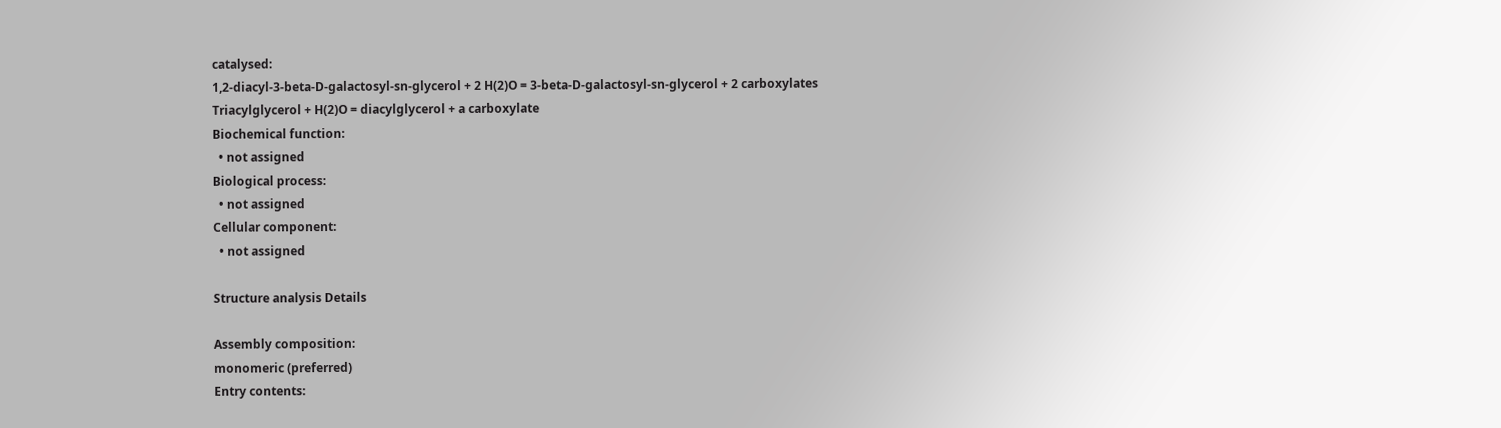catalysed:
1,2-diacyl-3-beta-D-galactosyl-sn-glycerol + 2 H(2)O = 3-beta-D-galactosyl-sn-glycerol + 2 carboxylates
Triacylglycerol + H(2)O = diacylglycerol + a carboxylate
Biochemical function:
  • not assigned
Biological process:
  • not assigned
Cellular component:
  • not assigned

Structure analysis Details

Assembly composition:
monomeric (preferred)
Entry contents: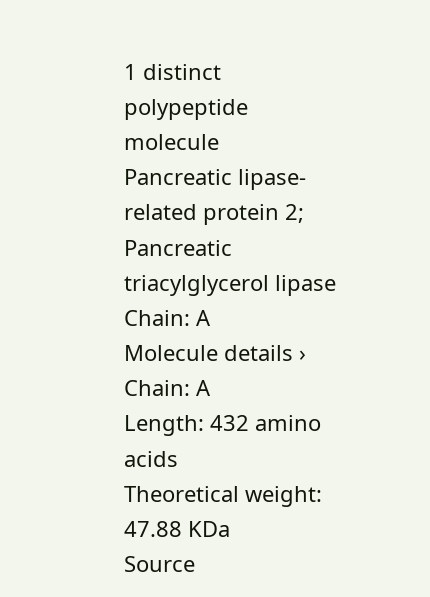1 distinct polypeptide molecule
Pancreatic lipase-related protein 2; Pancreatic triacylglycerol lipase Chain: A
Molecule details ›
Chain: A
Length: 432 amino acids
Theoretical weight: 47.88 KDa
Source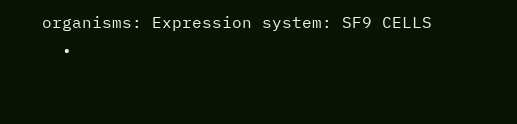organisms: Expression system: SF9 CELLS
  •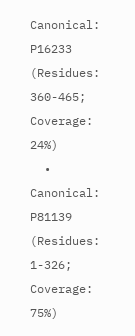Canonical: P16233 (Residues: 360-465; Coverage: 24%)
  • Canonical: P81139 (Residues: 1-326; Coverage: 75%)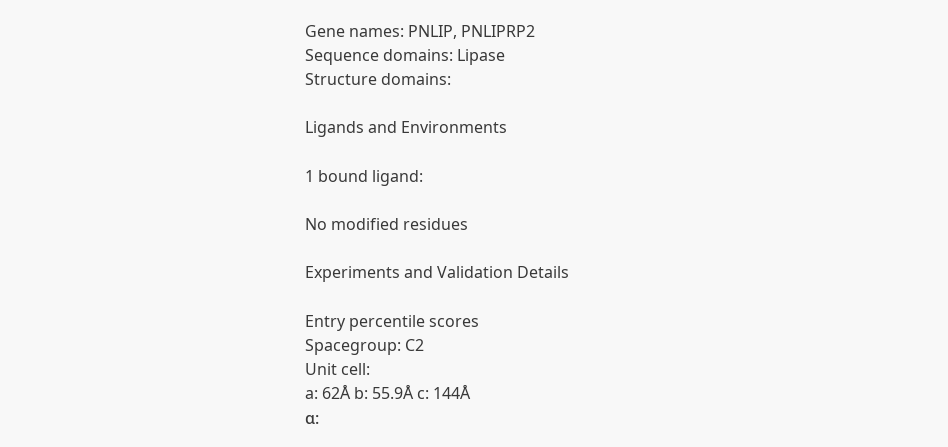Gene names: PNLIP, PNLIPRP2
Sequence domains: Lipase
Structure domains:

Ligands and Environments

1 bound ligand:

No modified residues

Experiments and Validation Details

Entry percentile scores
Spacegroup: C2
Unit cell:
a: 62Å b: 55.9Å c: 144Å
α: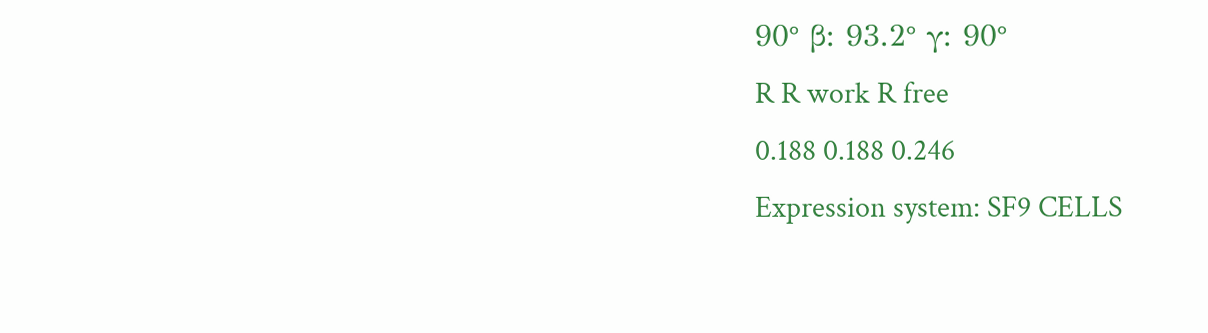90° β: 93.2° γ: 90°
R R work R free
0.188 0.188 0.246
Expression system: SF9 CELLS